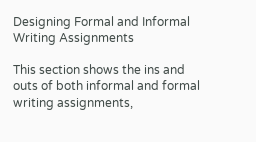Designing Formal and Informal Writing Assignments

This section shows the ins and outs of both informal and formal writing assignments,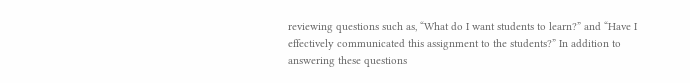reviewing questions such as, “What do I want students to learn?” and “Have I effectively communicated this assignment to the students?” In addition to answering these questions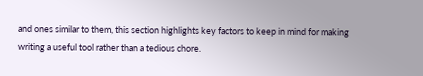and ones similar to them, this section highlights key factors to keep in mind for making writing a useful tool rather than a tedious chore.